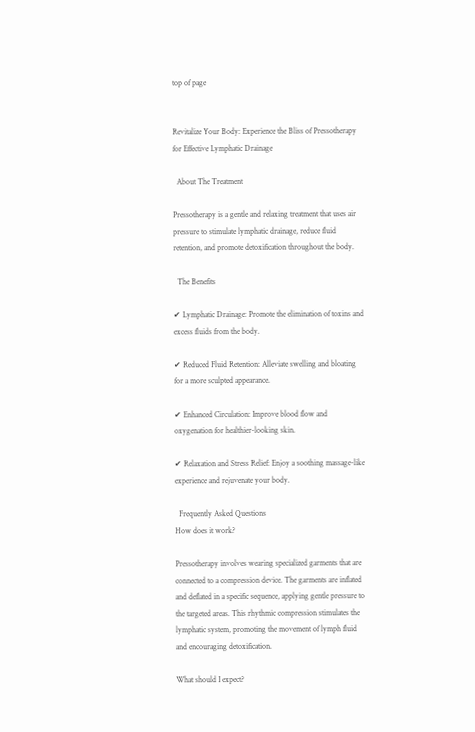top of page


Revitalize Your Body: Experience the Bliss of Pressotherapy for Effective Lymphatic Drainage

  About The Treatment

Pressotherapy is a gentle and relaxing treatment that uses air pressure to stimulate lymphatic drainage, reduce fluid retention, and promote detoxification throughout the body.

  The Benefits

✔ Lymphatic Drainage: Promote the elimination of toxins and excess fluids from the body.

✔ Reduced Fluid Retention: Alleviate swelling and bloating for a more sculpted appearance.

✔ Enhanced Circulation: Improve blood flow and oxygenation for healthier-looking skin.

✔ Relaxation and Stress Relief: Enjoy a soothing massage-like experience and rejuvenate your body.

  Frequently Asked Questions
How does it work?

Pressotherapy involves wearing specialized garments that are connected to a compression device. The garments are inflated and deflated in a specific sequence, applying gentle pressure to the targeted areas. This rhythmic compression stimulates the lymphatic system, promoting the movement of lymph fluid and encouraging detoxification.

What should I expect?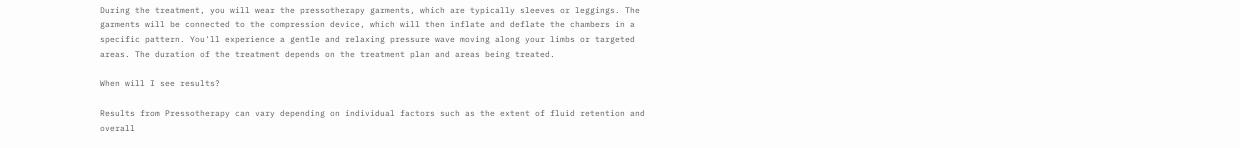During the treatment, you will wear the pressotherapy garments, which are typically sleeves or leggings. The garments will be connected to the compression device, which will then inflate and deflate the chambers in a specific pattern. You'll experience a gentle and relaxing pressure wave moving along your limbs or targeted areas. The duration of the treatment depends on the treatment plan and areas being treated.

When will I see results?

Results from Pressotherapy can vary depending on individual factors such as the extent of fluid retention and overall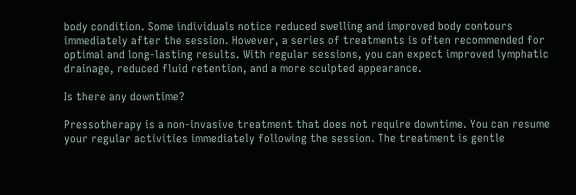body condition. Some individuals notice reduced swelling and improved body contours immediately after the session. However, a series of treatments is often recommended for optimal and long-lasting results. With regular sessions, you can expect improved lymphatic drainage, reduced fluid retention, and a more sculpted appearance.

Is there any downtime?

Pressotherapy is a non-invasive treatment that does not require downtime. You can resume your regular activities immediately following the session. The treatment is gentle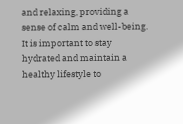and relaxing, providing a sense of calm and well-being. It is important to stay hydrated and maintain a healthy lifestyle to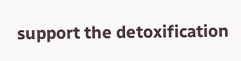support the detoxification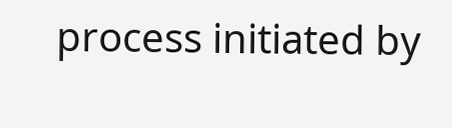process initiated by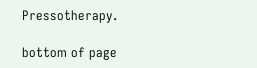Pressotherapy.

bottom of page